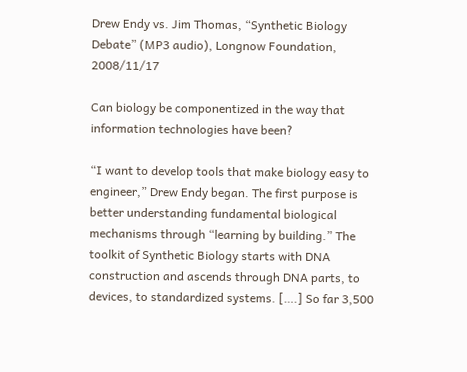Drew Endy vs. Jim Thomas, “Synthetic Biology Debate” (MP3 audio), Longnow Foundation, 2008/11/17

Can biology be componentized in the way that information technologies have been?

“I want to develop tools that make biology easy to engineer,” Drew Endy began. The first purpose is better understanding fundamental biological mechanisms through “learning by building.” The toolkit of Synthetic Biology starts with DNA construction and ascends through DNA parts, to devices, to standardized systems. [….] So far 3,500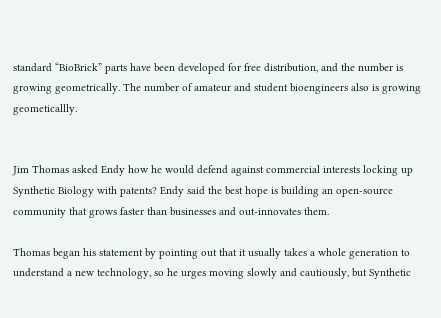standard “BioBrick” parts have been developed for free distribution, and the number is growing geometrically. The number of amateur and student bioengineers also is growing geometicallly.


Jim Thomas asked Endy how he would defend against commercial interests locking up Synthetic Biology with patents? Endy said the best hope is building an open-source community that grows faster than businesses and out-innovates them.

Thomas began his statement by pointing out that it usually takes a whole generation to understand a new technology, so he urges moving slowly and cautiously, but Synthetic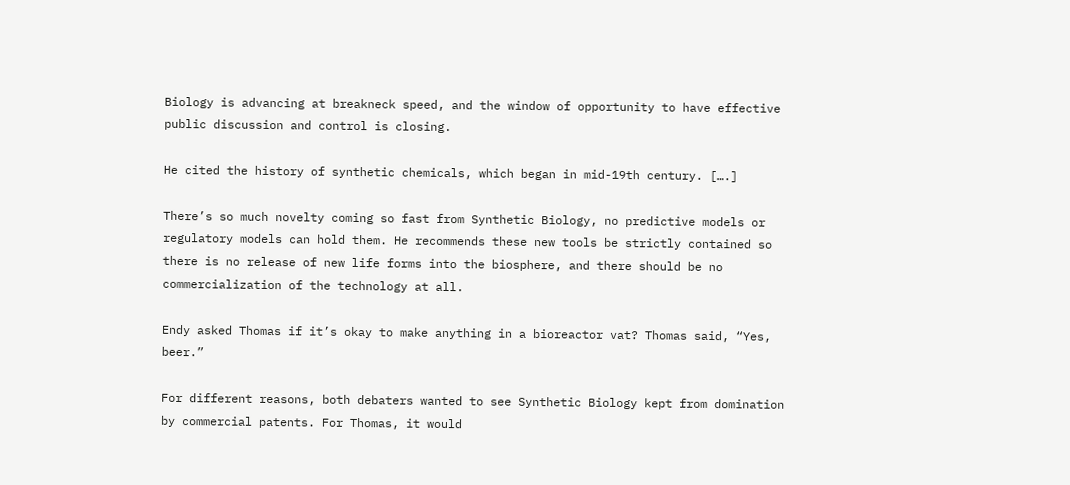Biology is advancing at breakneck speed, and the window of opportunity to have effective public discussion and control is closing.

He cited the history of synthetic chemicals, which began in mid-19th century. [….]

There’s so much novelty coming so fast from Synthetic Biology, no predictive models or regulatory models can hold them. He recommends these new tools be strictly contained so there is no release of new life forms into the biosphere, and there should be no commercialization of the technology at all.

Endy asked Thomas if it’s okay to make anything in a bioreactor vat? Thomas said, “Yes, beer.”

For different reasons, both debaters wanted to see Synthetic Biology kept from domination by commercial patents. For Thomas, it would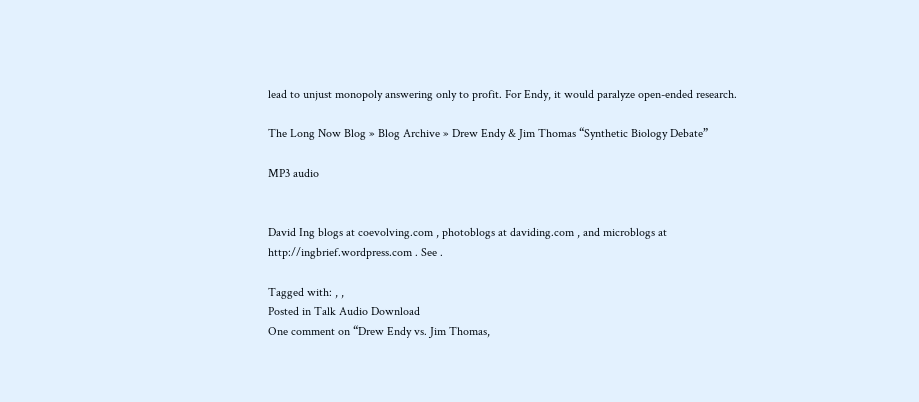lead to unjust monopoly answering only to profit. For Endy, it would paralyze open-ended research.

The Long Now Blog » Blog Archive » Drew Endy & Jim Thomas “Synthetic Biology Debate”

MP3 audio


David Ing blogs at coevolving.com , photoblogs at daviding.com , and microblogs at http://ingbrief.wordpress.com . See .

Tagged with: , ,
Posted in Talk Audio Download
One comment on “Drew Endy vs. Jim Thomas,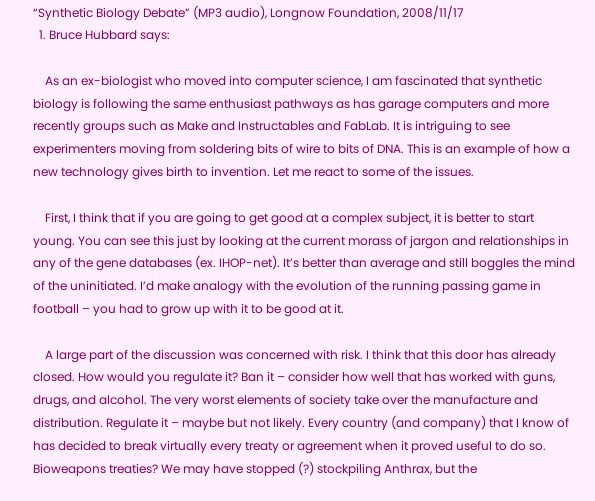“Synthetic Biology Debate” (MP3 audio), Longnow Foundation, 2008/11/17
  1. Bruce Hubbard says:

    As an ex-biologist who moved into computer science, I am fascinated that synthetic biology is following the same enthusiast pathways as has garage computers and more recently groups such as Make and Instructables and FabLab. It is intriguing to see experimenters moving from soldering bits of wire to bits of DNA. This is an example of how a new technology gives birth to invention. Let me react to some of the issues.

    First, I think that if you are going to get good at a complex subject, it is better to start young. You can see this just by looking at the current morass of jargon and relationships in any of the gene databases (ex. IHOP-net). It’s better than average and still boggles the mind of the uninitiated. I’d make analogy with the evolution of the running passing game in football – you had to grow up with it to be good at it.

    A large part of the discussion was concerned with risk. I think that this door has already closed. How would you regulate it? Ban it – consider how well that has worked with guns, drugs, and alcohol. The very worst elements of society take over the manufacture and distribution. Regulate it – maybe but not likely. Every country (and company) that I know of has decided to break virtually every treaty or agreement when it proved useful to do so. Bioweapons treaties? We may have stopped (?) stockpiling Anthrax, but the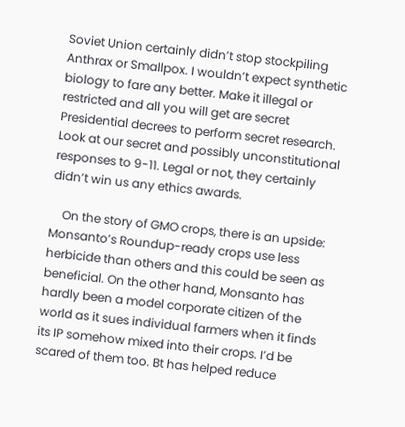Soviet Union certainly didn’t stop stockpiling Anthrax or Smallpox. I wouldn’t expect synthetic biology to fare any better. Make it illegal or restricted and all you will get are secret Presidential decrees to perform secret research. Look at our secret and possibly unconstitutional responses to 9-11. Legal or not, they certainly didn’t win us any ethics awards.

    On the story of GMO crops, there is an upside: Monsanto’s Roundup-ready crops use less herbicide than others and this could be seen as beneficial. On the other hand, Monsanto has hardly been a model corporate citizen of the world as it sues individual farmers when it finds its IP somehow mixed into their crops. I’d be scared of them too. Bt has helped reduce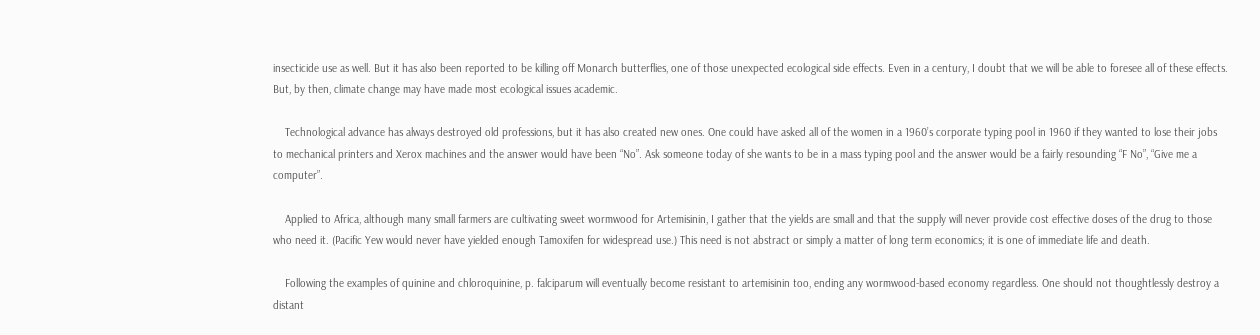insecticide use as well. But it has also been reported to be killing off Monarch butterflies, one of those unexpected ecological side effects. Even in a century, I doubt that we will be able to foresee all of these effects. But, by then, climate change may have made most ecological issues academic.

    Technological advance has always destroyed old professions, but it has also created new ones. One could have asked all of the women in a 1960’s corporate typing pool in 1960 if they wanted to lose their jobs to mechanical printers and Xerox machines and the answer would have been “No”. Ask someone today of she wants to be in a mass typing pool and the answer would be a fairly resounding “F No”, “Give me a computer”.

    Applied to Africa, although many small farmers are cultivating sweet wormwood for Artemisinin, I gather that the yields are small and that the supply will never provide cost effective doses of the drug to those who need it. (Pacific Yew would never have yielded enough Tamoxifen for widespread use.) This need is not abstract or simply a matter of long term economics; it is one of immediate life and death.

    Following the examples of quinine and chloroquinine, p. falciparum will eventually become resistant to artemisinin too, ending any wormwood-based economy regardless. One should not thoughtlessly destroy a distant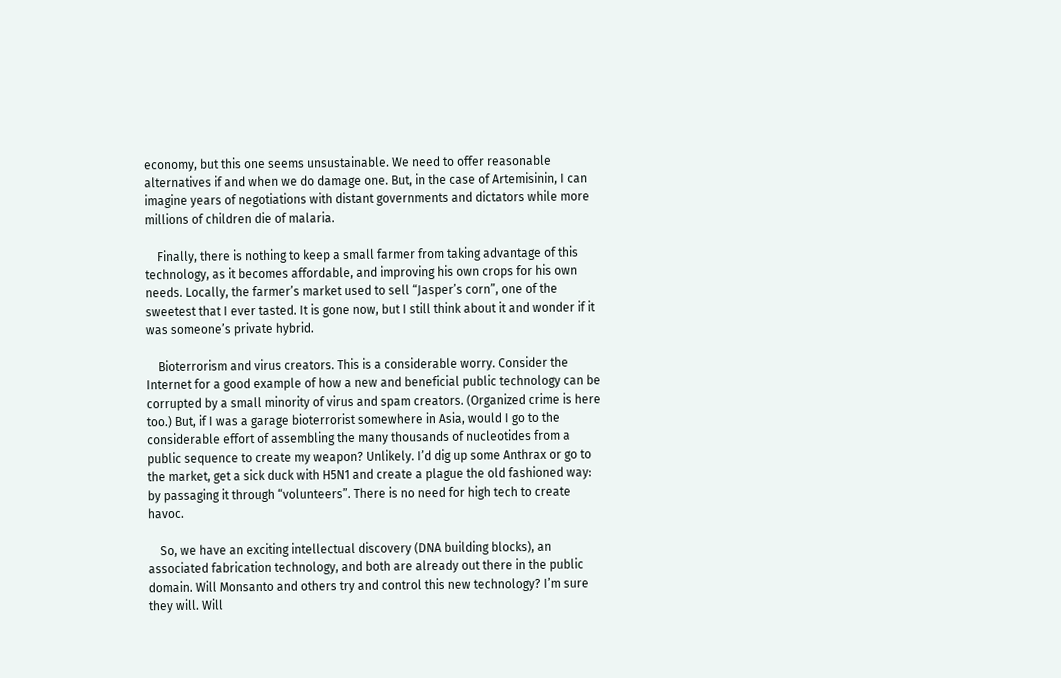economy, but this one seems unsustainable. We need to offer reasonable alternatives if and when we do damage one. But, in the case of Artemisinin, I can imagine years of negotiations with distant governments and dictators while more millions of children die of malaria.

    Finally, there is nothing to keep a small farmer from taking advantage of this technology, as it becomes affordable, and improving his own crops for his own needs. Locally, the farmer’s market used to sell “Jasper’s corn”, one of the sweetest that I ever tasted. It is gone now, but I still think about it and wonder if it was someone’s private hybrid.

    Bioterrorism and virus creators. This is a considerable worry. Consider the Internet for a good example of how a new and beneficial public technology can be corrupted by a small minority of virus and spam creators. (Organized crime is here too.) But, if I was a garage bioterrorist somewhere in Asia, would I go to the considerable effort of assembling the many thousands of nucleotides from a public sequence to create my weapon? Unlikely. I’d dig up some Anthrax or go to the market, get a sick duck with H5N1 and create a plague the old fashioned way: by passaging it through “volunteers”. There is no need for high tech to create havoc.

    So, we have an exciting intellectual discovery (DNA building blocks), an associated fabrication technology, and both are already out there in the public domain. Will Monsanto and others try and control this new technology? I’m sure they will. Will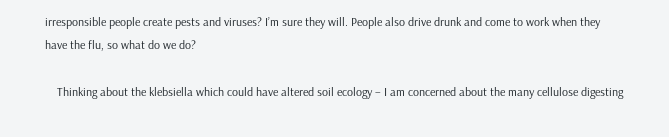irresponsible people create pests and viruses? I’m sure they will. People also drive drunk and come to work when they have the flu, so what do we do?

    Thinking about the klebsiella which could have altered soil ecology – I am concerned about the many cellulose digesting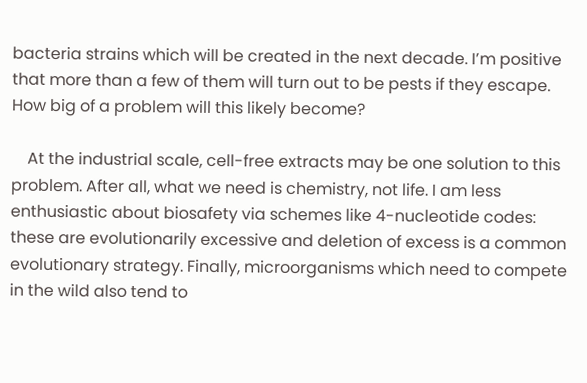bacteria strains which will be created in the next decade. I’m positive that more than a few of them will turn out to be pests if they escape. How big of a problem will this likely become?

    At the industrial scale, cell-free extracts may be one solution to this problem. After all, what we need is chemistry, not life. I am less enthusiastic about biosafety via schemes like 4-nucleotide codes: these are evolutionarily excessive and deletion of excess is a common evolutionary strategy. Finally, microorganisms which need to compete in the wild also tend to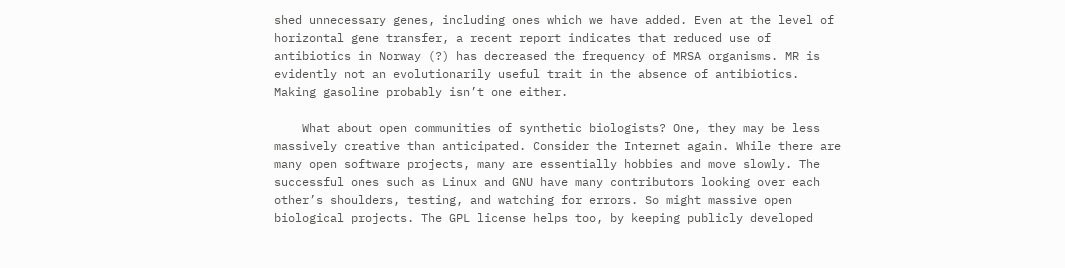shed unnecessary genes, including ones which we have added. Even at the level of horizontal gene transfer, a recent report indicates that reduced use of antibiotics in Norway (?) has decreased the frequency of MRSA organisms. MR is evidently not an evolutionarily useful trait in the absence of antibiotics. Making gasoline probably isn’t one either.

    What about open communities of synthetic biologists? One, they may be less massively creative than anticipated. Consider the Internet again. While there are many open software projects, many are essentially hobbies and move slowly. The successful ones such as Linux and GNU have many contributors looking over each other’s shoulders, testing, and watching for errors. So might massive open biological projects. The GPL license helps too, by keeping publicly developed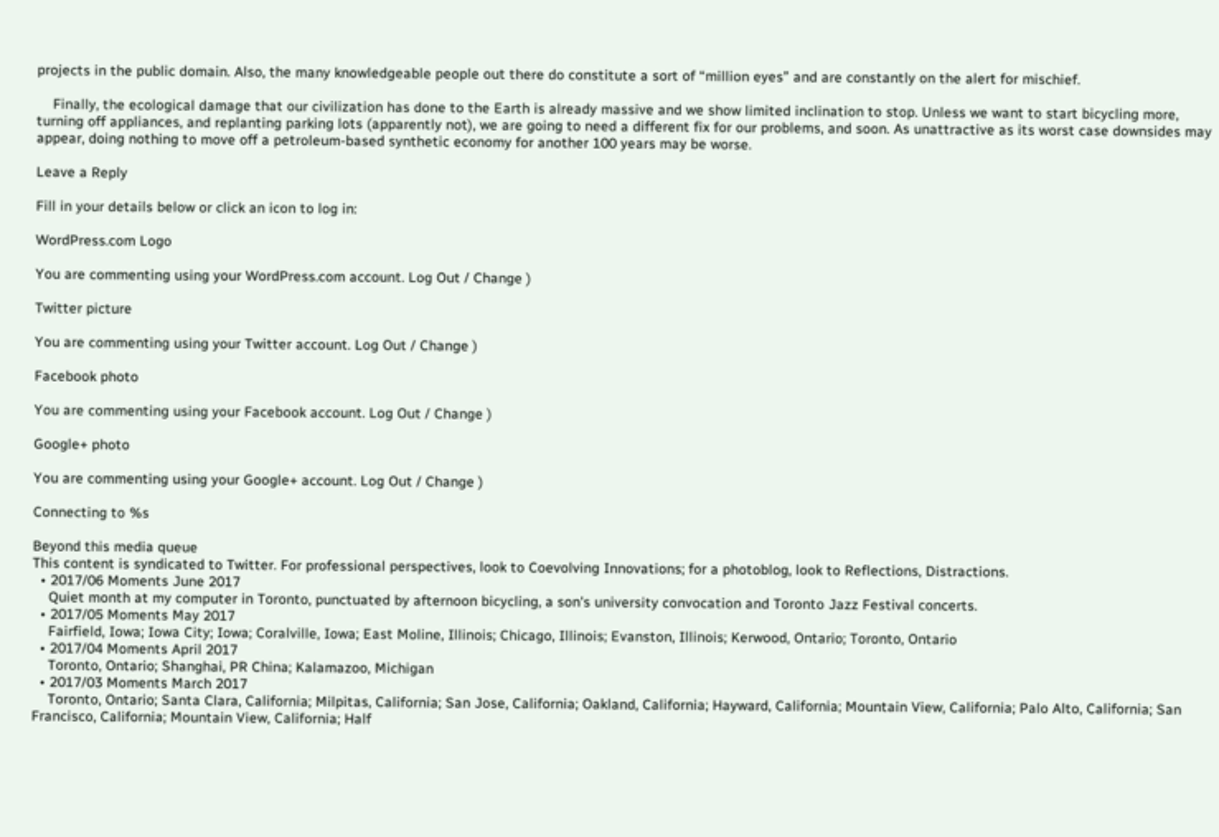projects in the public domain. Also, the many knowledgeable people out there do constitute a sort of “million eyes” and are constantly on the alert for mischief.

    Finally, the ecological damage that our civilization has done to the Earth is already massive and we show limited inclination to stop. Unless we want to start bicycling more, turning off appliances, and replanting parking lots (apparently not), we are going to need a different fix for our problems, and soon. As unattractive as its worst case downsides may appear, doing nothing to move off a petroleum-based synthetic economy for another 100 years may be worse.

Leave a Reply

Fill in your details below or click an icon to log in:

WordPress.com Logo

You are commenting using your WordPress.com account. Log Out / Change )

Twitter picture

You are commenting using your Twitter account. Log Out / Change )

Facebook photo

You are commenting using your Facebook account. Log Out / Change )

Google+ photo

You are commenting using your Google+ account. Log Out / Change )

Connecting to %s

Beyond this media queue
This content is syndicated to Twitter. For professional perspectives, look to Coevolving Innovations; for a photoblog, look to Reflections, Distractions.
  • 2017/06 Moments June 2017
    Quiet month at my computer in Toronto, punctuated by afternoon bicycling, a son's university convocation and Toronto Jazz Festival concerts.
  • 2017/05 Moments May 2017
    Fairfield, Iowa; Iowa City; Iowa; Coralville, Iowa; East Moline, Illinois; Chicago, Illinois; Evanston, Illinois; Kerwood, Ontario; Toronto, Ontario
  • 2017/04 Moments April 2017
    Toronto, Ontario; Shanghai, PR China; Kalamazoo, Michigan
  • 2017/03 Moments March 2017
    Toronto, Ontario; Santa Clara, California; Milpitas, California; San Jose, California; Oakland, California; Hayward, California; Mountain View, California; Palo Alto, California; San Francisco, California; Mountain View, California; Half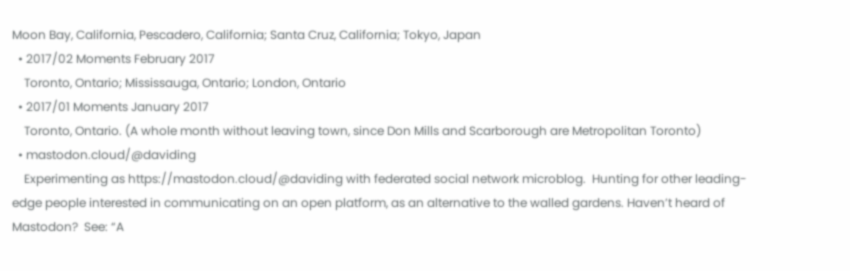Moon Bay, California, Pescadero, California; Santa Cruz, California; Tokyo, Japan
  • 2017/02 Moments February 2017
    Toronto, Ontario; Mississauga, Ontario; London, Ontario
  • 2017/01 Moments January 2017
    Toronto, Ontario. (A whole month without leaving town, since Don Mills and Scarborough are Metropolitan Toronto)
  • mastodon.cloud/@daviding
    Experimenting as https://mastodon.cloud/@daviding with federated social network microblog.  Hunting for other leading-edge people interested in communicating on an open platform, as an alternative to the walled gardens. Haven’t heard of Mastodon?  See: “A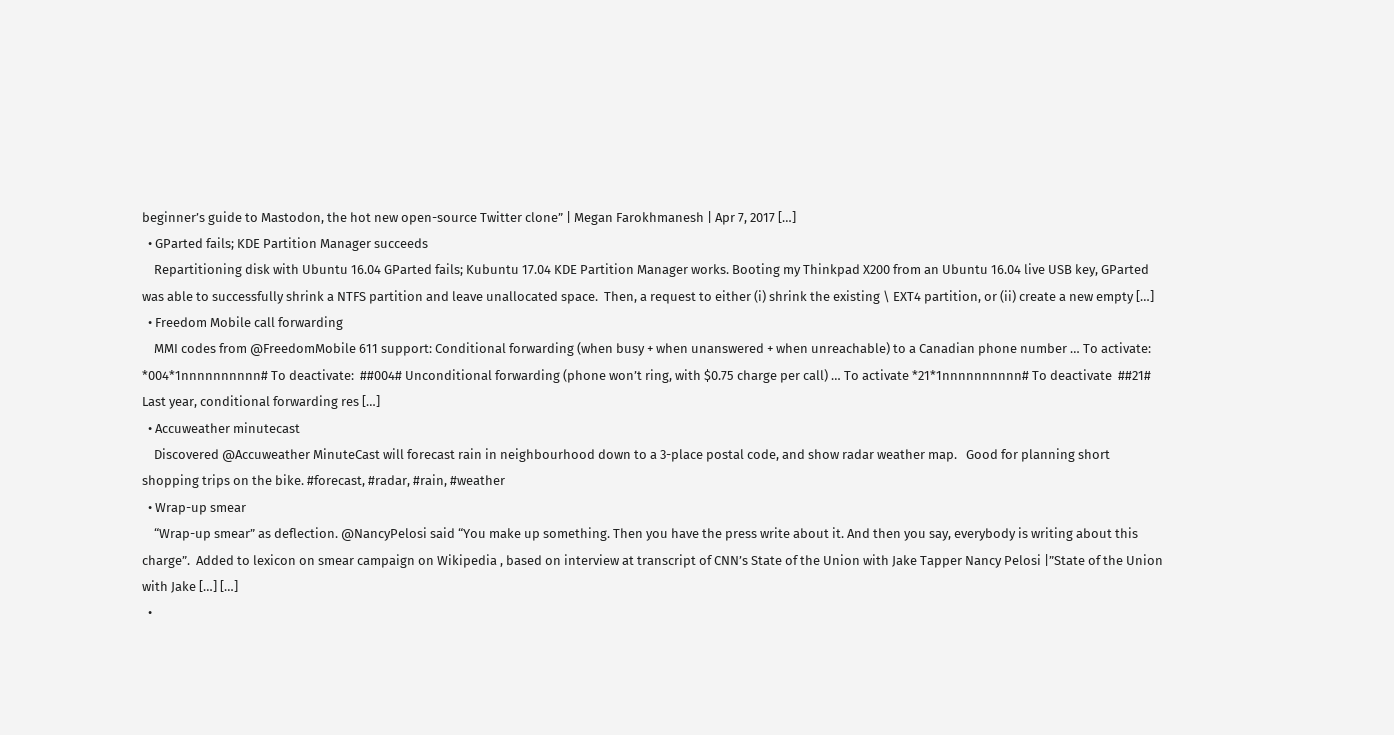beginner’s guide to Mastodon, the hot new open-source Twitter clone” | Megan Farokhmanesh | Apr 7, 2017 […]
  • GParted fails; KDE Partition Manager succeeds
    Repartitioning disk with Ubuntu 16.04 GParted fails; Kubuntu 17.04 KDE Partition Manager works. Booting my Thinkpad X200 from an Ubuntu 16.04 live USB key, GParted was able to successfully shrink a NTFS partition and leave unallocated space.  Then, a request to either (i) shrink the existing \ EXT4 partition, or (ii) create a new empty […]
  • Freedom Mobile call forwarding
    MMI codes from @FreedomMobile 611 support: Conditional forwarding (when busy + when unanswered + when unreachable) to a Canadian phone number … To activate:  *004*1nnnnnnnnnn# To deactivate:  ##004# Unconditional forwarding (phone won’t ring, with $0.75 charge per call) … To activate *21*1nnnnnnnnnn# To deactivate  ##21# Last year, conditional forwarding res […]
  • Accuweather minutecast
    Discovered @Accuweather MinuteCast will forecast rain in neighbourhood down to a 3-place postal code, and show radar weather map.   Good for planning short shopping trips on the bike. #forecast, #radar, #rain, #weather
  • Wrap-up smear
    “Wrap-up smear” as deflection. @NancyPelosi said “You make up something. Then you have the press write about it. And then you say, everybody is writing about this charge”.  Added to lexicon on smear campaign on Wikipedia , based on interview at transcript of CNN’s State of the Union with Jake Tapper Nancy Pelosi |”State of the Union with Jake […] […]
  •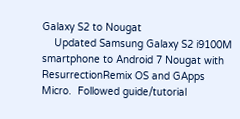Galaxy S2 to Nougat
    Updated Samsung Galaxy S2 i9100M smartphone to Android 7 Nougat with ResurrectionRemix OS and GApps Micro.  Followed guide/tutorial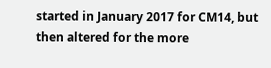started in January 2017 for CM14, but then altered for the more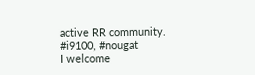active RR community. #i9100, #nougat
I welcome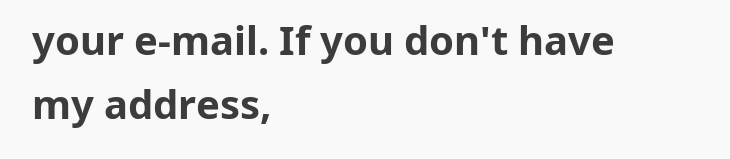your e-mail. If you don't have my address,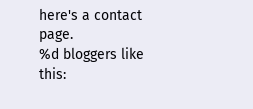here's a contact page.
%d bloggers like this: